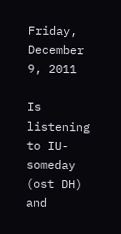Friday, December 9, 2011

Is listening to IU-someday (ost DH) and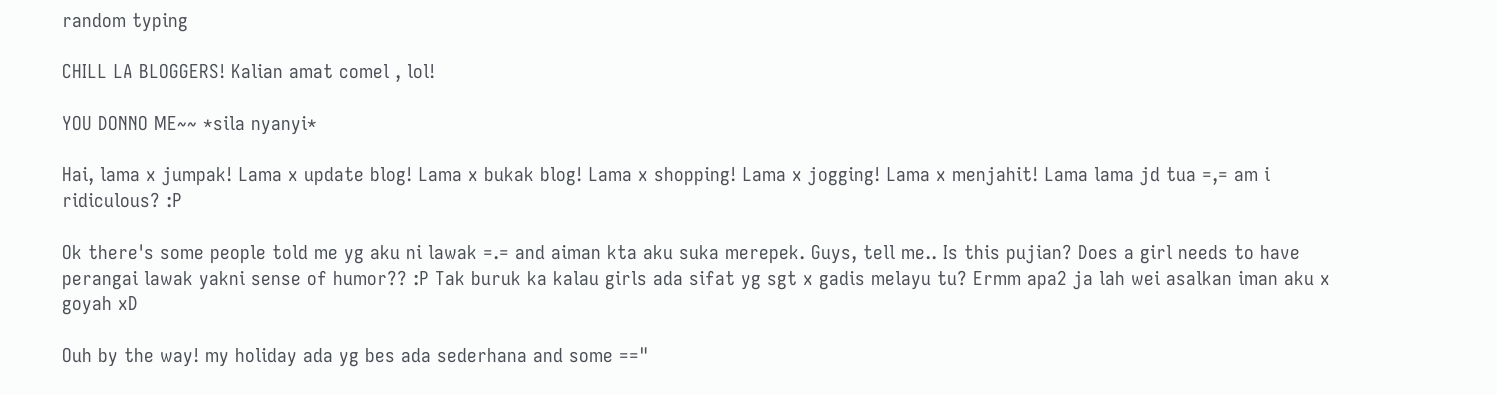random typing

CHILL LA BLOGGERS! Kalian amat comel , lol!

YOU DONNO ME~~ *sila nyanyi*

Hai, lama x jumpak! Lama x update blog! Lama x bukak blog! Lama x shopping! Lama x jogging! Lama x menjahit! Lama lama jd tua =,= am i ridiculous? :P

Ok there's some people told me yg aku ni lawak =.= and aiman kta aku suka merepek. Guys, tell me.. Is this pujian? Does a girl needs to have perangai lawak yakni sense of humor?? :P Tak buruk ka kalau girls ada sifat yg sgt x gadis melayu tu? Ermm apa2 ja lah wei asalkan iman aku x goyah xD

Ouh by the way! my holiday ada yg bes ada sederhana and some =="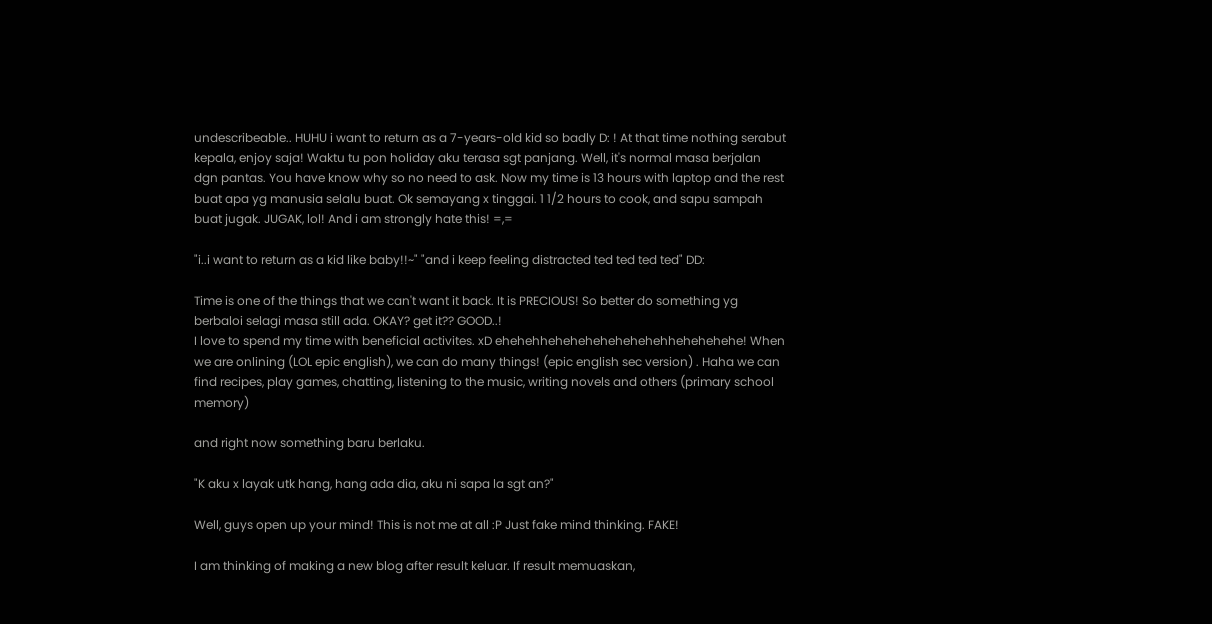undescribeable.. HUHU i want to return as a 7-years-old kid so badly D: ! At that time nothing serabut kepala, enjoy saja! Waktu tu pon holiday aku terasa sgt panjang. Well, it's normal masa berjalan dgn pantas. You have know why so no need to ask. Now my time is 13 hours with laptop and the rest buat apa yg manusia selalu buat. Ok semayang x tinggai. 1 1/2 hours to cook, and sapu sampah buat jugak. JUGAK, lol! And i am strongly hate this! =,=

"i..i want to return as a kid like baby!!~" "and i keep feeling distracted ted ted ted ted" DD:

Time is one of the things that we can't want it back. It is PRECIOUS! So better do something yg berbaloi selagi masa still ada. OKAY? get it?? GOOD..!
I love to spend my time with beneficial activites. xD ehehehhehehehehehehehehhehehehehe! When we are onlining (LOL epic english), we can do many things! (epic english sec version) . Haha we can find recipes, play games, chatting, listening to the music, writing novels and others (primary school memory)

and right now something baru berlaku.

"K aku x layak utk hang, hang ada dia, aku ni sapa la sgt an?"

Well, guys open up your mind! This is not me at all :P Just fake mind thinking. FAKE!

I am thinking of making a new blog after result keluar. If result memuaskan,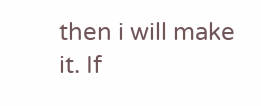then i will make it. If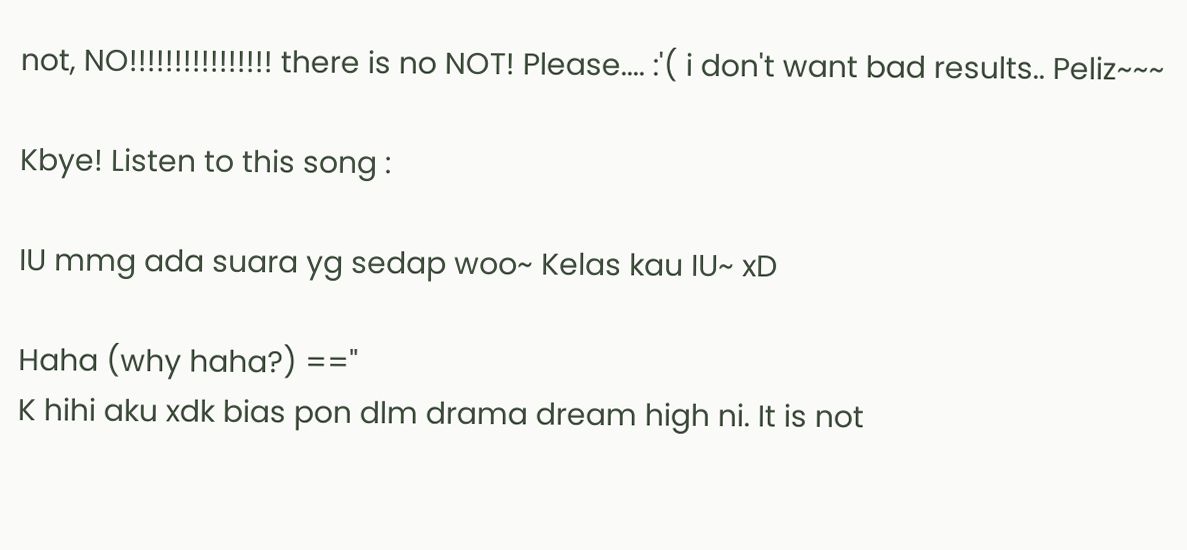not, NO!!!!!!!!!!!!!!!! there is no NOT! Please.... :'( i don't want bad results.. Peliz~~~

Kbye! Listen to this song :

IU mmg ada suara yg sedap woo~ Kelas kau IU~ xD

Haha (why haha?) =="
K hihi aku xdk bias pon dlm drama dream high ni. It is not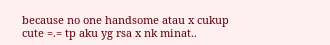because no one handsome atau x cukup cute =.= tp aku yg rsa x nk minat..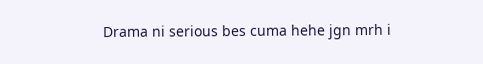Drama ni serious bes cuma hehe jgn mrh i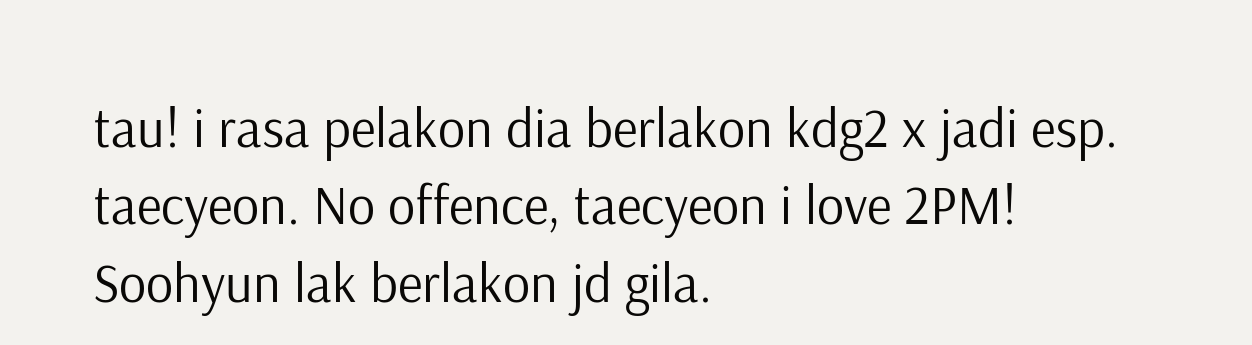tau! i rasa pelakon dia berlakon kdg2 x jadi esp. taecyeon. No offence, taecyeon i love 2PM! Soohyun lak berlakon jd gila.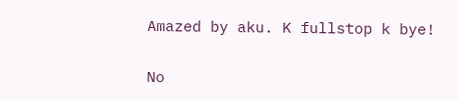Amazed by aku. K fullstop k bye!

No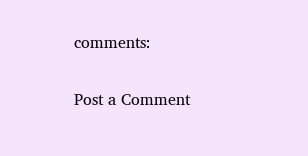comments:

Post a Comment